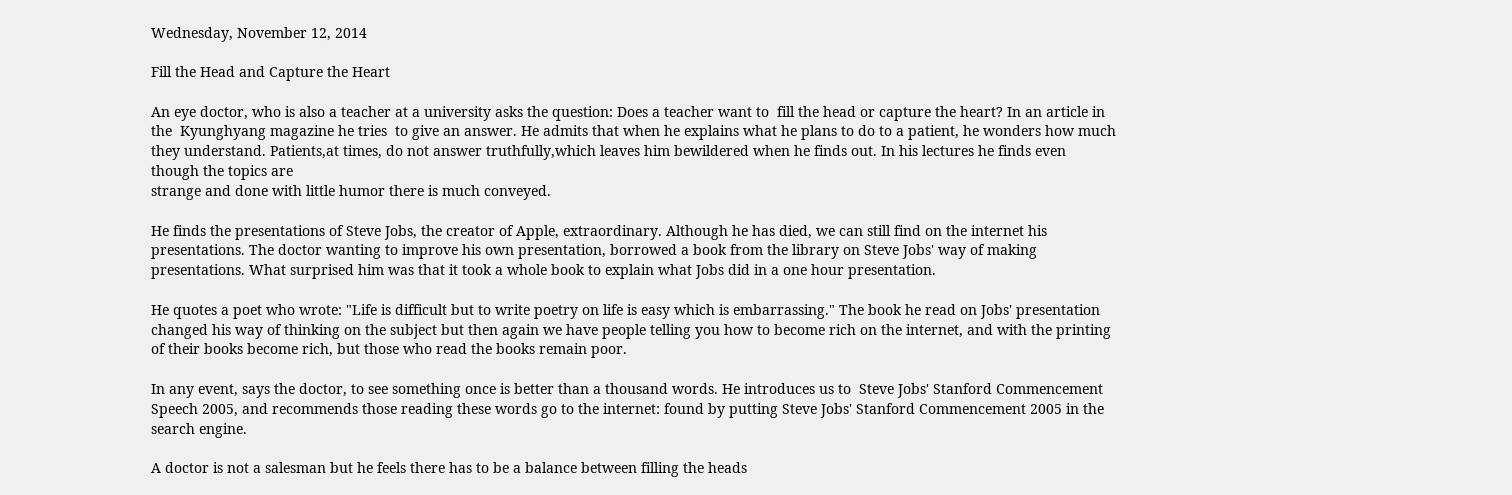Wednesday, November 12, 2014

Fill the Head and Capture the Heart

An eye doctor, who is also a teacher at a university asks the question: Does a teacher want to  fill the head or capture the heart? In an article in the  Kyunghyang magazine he tries  to give an answer. He admits that when he explains what he plans to do to a patient, he wonders how much they understand. Patients,at times, do not answer truthfully,which leaves him bewildered when he finds out. In his lectures he finds even though the topics are
strange and done with little humor there is much conveyed.

He finds the presentations of Steve Jobs, the creator of Apple, extraordinary. Although he has died, we can still find on the internet his presentations. The doctor wanting to improve his own presentation, borrowed a book from the library on Steve Jobs' way of making presentations. What surprised him was that it took a whole book to explain what Jobs did in a one hour presentation.

He quotes a poet who wrote: "Life is difficult but to write poetry on life is easy which is embarrassing." The book he read on Jobs' presentation changed his way of thinking on the subject but then again we have people telling you how to become rich on the internet, and with the printing of their books become rich, but those who read the books remain poor.

In any event, says the doctor, to see something once is better than a thousand words. He introduces us to  Steve Jobs' Stanford Commencement Speech 2005, and recommends those reading these words go to the internet: found by putting Steve Jobs' Stanford Commencement 2005 in the search engine.

A doctor is not a salesman but he feels there has to be a balance between filling the heads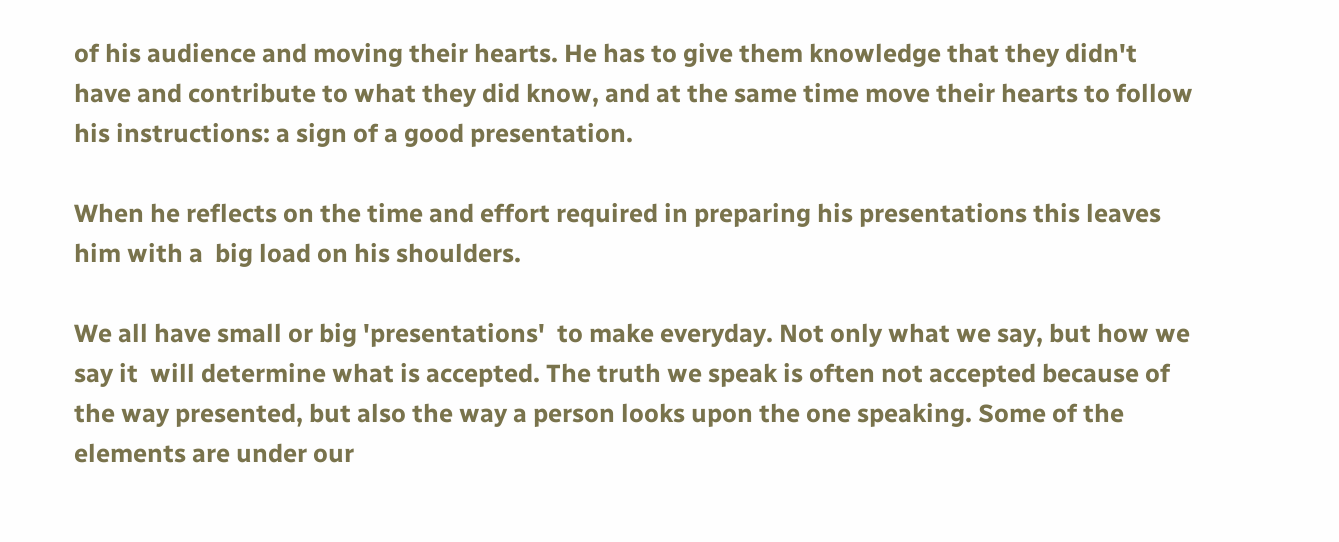of his audience and moving their hearts. He has to give them knowledge that they didn't have and contribute to what they did know, and at the same time move their hearts to follow his instructions: a sign of a good presentation.

When he reflects on the time and effort required in preparing his presentations this leaves him with a  big load on his shoulders.

We all have small or big 'presentations'  to make everyday. Not only what we say, but how we say it  will determine what is accepted. The truth we speak is often not accepted because of the way presented, but also the way a person looks upon the one speaking. Some of the elements are under our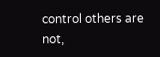control others are not,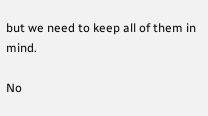but we need to keep all of them in mind.

No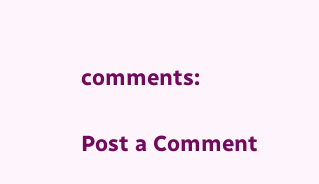comments:

Post a Comment